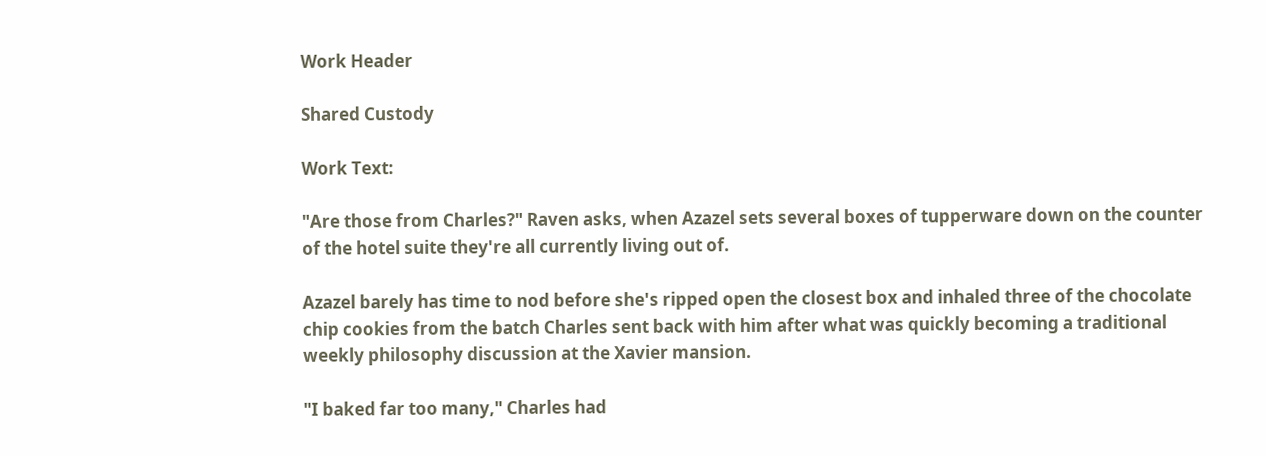Work Header

Shared Custody

Work Text:

"Are those from Charles?" Raven asks, when Azazel sets several boxes of tupperware down on the counter of the hotel suite they're all currently living out of.

Azazel barely has time to nod before she's ripped open the closest box and inhaled three of the chocolate chip cookies from the batch Charles sent back with him after what was quickly becoming a traditional weekly philosophy discussion at the Xavier mansion.

"I baked far too many," Charles had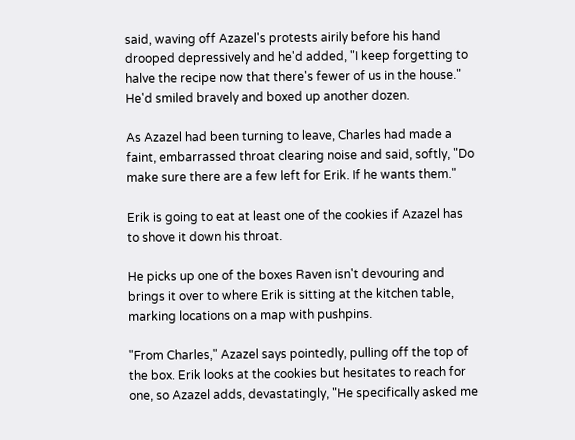said, waving off Azazel's protests airily before his hand drooped depressively and he'd added, "I keep forgetting to halve the recipe now that there's fewer of us in the house." He'd smiled bravely and boxed up another dozen.

As Azazel had been turning to leave, Charles had made a faint, embarrassed throat clearing noise and said, softly, "Do make sure there are a few left for Erik. If he wants them."

Erik is going to eat at least one of the cookies if Azazel has to shove it down his throat.

He picks up one of the boxes Raven isn't devouring and brings it over to where Erik is sitting at the kitchen table, marking locations on a map with pushpins.

"From Charles," Azazel says pointedly, pulling off the top of the box. Erik looks at the cookies but hesitates to reach for one, so Azazel adds, devastatingly, "He specifically asked me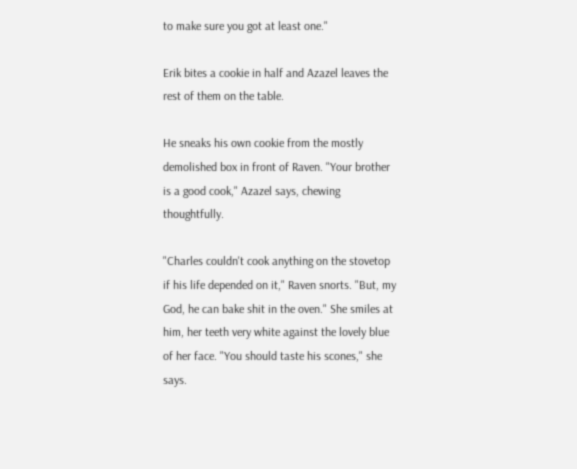to make sure you got at least one."

Erik bites a cookie in half and Azazel leaves the rest of them on the table.

He sneaks his own cookie from the mostly demolished box in front of Raven. "Your brother is a good cook," Azazel says, chewing thoughtfully.

"Charles couldn't cook anything on the stovetop if his life depended on it," Raven snorts. "But, my God, he can bake shit in the oven." She smiles at him, her teeth very white against the lovely blue of her face. "You should taste his scones," she says.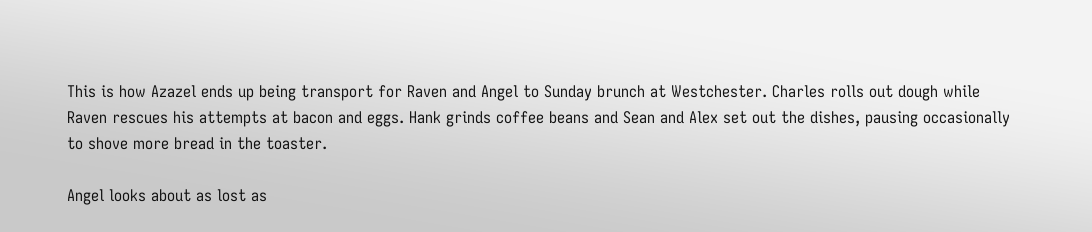This is how Azazel ends up being transport for Raven and Angel to Sunday brunch at Westchester. Charles rolls out dough while Raven rescues his attempts at bacon and eggs. Hank grinds coffee beans and Sean and Alex set out the dishes, pausing occasionally to shove more bread in the toaster.

Angel looks about as lost as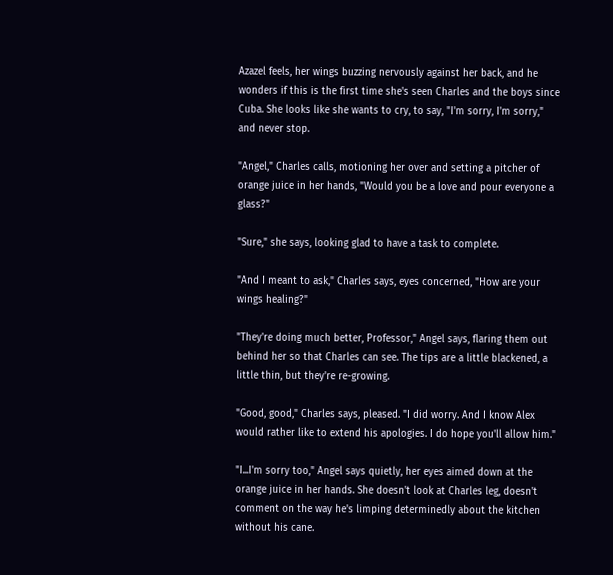Azazel feels, her wings buzzing nervously against her back, and he wonders if this is the first time she's seen Charles and the boys since Cuba. She looks like she wants to cry, to say, "I'm sorry, I'm sorry," and never stop.

"Angel," Charles calls, motioning her over and setting a pitcher of orange juice in her hands, "Would you be a love and pour everyone a glass?"

"Sure," she says, looking glad to have a task to complete.

"And I meant to ask," Charles says, eyes concerned, "How are your wings healing?"

"They're doing much better, Professor," Angel says, flaring them out behind her so that Charles can see. The tips are a little blackened, a little thin, but they're re-growing.

"Good, good," Charles says, pleased. "I did worry. And I know Alex would rather like to extend his apologies. I do hope you'll allow him."

"I...I'm sorry too," Angel says quietly, her eyes aimed down at the orange juice in her hands. She doesn't look at Charles leg, doesn't comment on the way he's limping determinedly about the kitchen without his cane.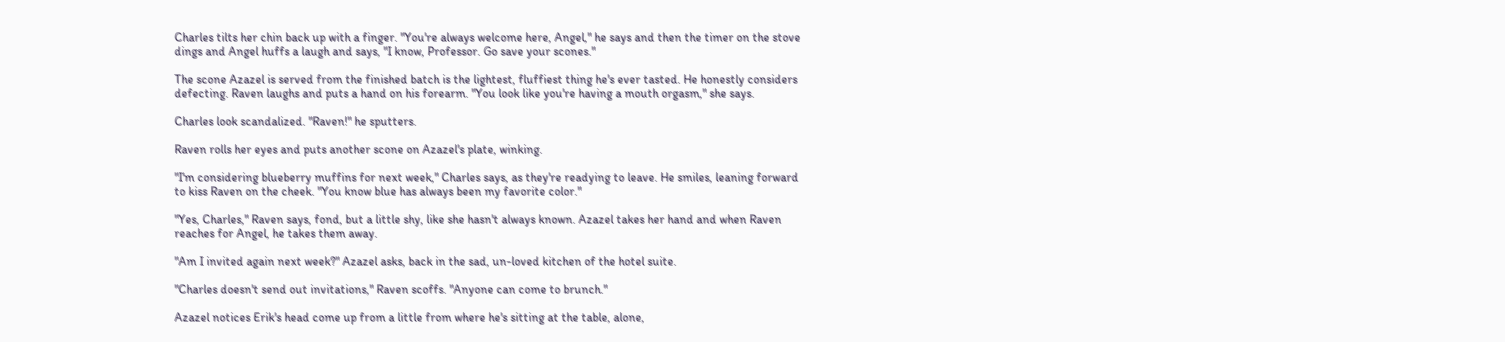Charles tilts her chin back up with a finger. "You're always welcome here, Angel," he says and then the timer on the stove dings and Angel huffs a laugh and says, "I know, Professor. Go save your scones."

The scone Azazel is served from the finished batch is the lightest, fluffiest thing he's ever tasted. He honestly considers defecting. Raven laughs and puts a hand on his forearm. "You look like you're having a mouth orgasm," she says.

Charles look scandalized. "Raven!" he sputters.

Raven rolls her eyes and puts another scone on Azazel's plate, winking.

"I'm considering blueberry muffins for next week," Charles says, as they're readying to leave. He smiles, leaning forward to kiss Raven on the cheek. "You know blue has always been my favorite color."

"Yes, Charles," Raven says, fond, but a little shy, like she hasn't always known. Azazel takes her hand and when Raven reaches for Angel, he takes them away.

"Am I invited again next week?" Azazel asks, back in the sad, un-loved kitchen of the hotel suite.

"Charles doesn't send out invitations," Raven scoffs. "Anyone can come to brunch."

Azazel notices Erik's head come up from a little from where he's sitting at the table, alone,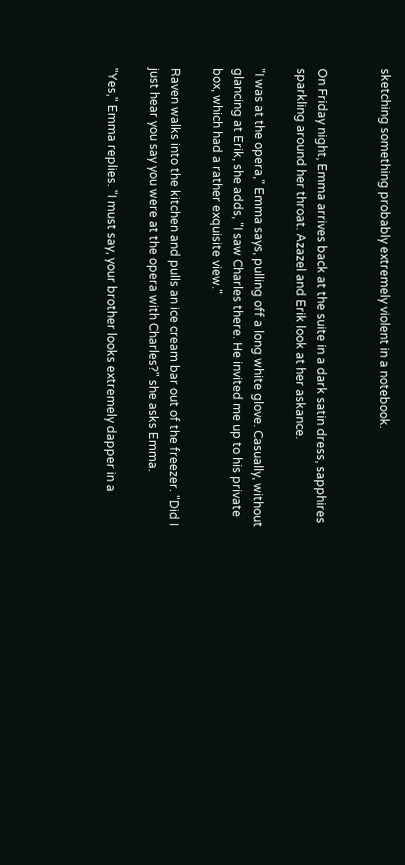sketching something probably extremely violent in a notebook.


On Friday night, Emma arrives back at the suite in a dark satin dress, sapphires sparkling around her throat. Azazel and Erik look at her askance.

"I was at the opera," Emma says, pulling off a long white glove. Casually, without glancing at Erik, she adds, "I saw Charles there. He invited me up to his private box, which had a rather exquisite view."

Raven walks into the kitchen and pulls an ice cream bar out of the freezer. "Did I just hear you say you were at the opera with Charles?" she asks Emma.

"Yes," Emma replies. "I must say, your brother looks extremely dapper in a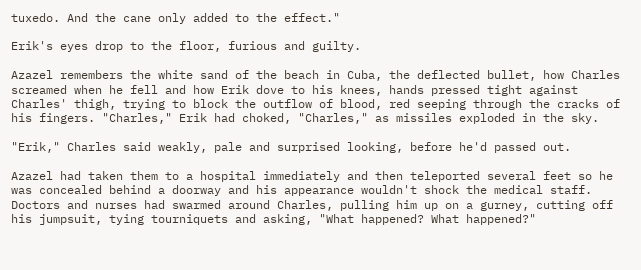tuxedo. And the cane only added to the effect."

Erik's eyes drop to the floor, furious and guilty.

Azazel remembers the white sand of the beach in Cuba, the deflected bullet, how Charles screamed when he fell and how Erik dove to his knees, hands pressed tight against Charles' thigh, trying to block the outflow of blood, red seeping through the cracks of his fingers. "Charles," Erik had choked, "Charles," as missiles exploded in the sky.

"Erik," Charles said weakly, pale and surprised looking, before he'd passed out.

Azazel had taken them to a hospital immediately and then teleported several feet so he was concealed behind a doorway and his appearance wouldn't shock the medical staff. Doctors and nurses had swarmed around Charles, pulling him up on a gurney, cutting off his jumpsuit, tying tourniquets and asking, "What happened? What happened?"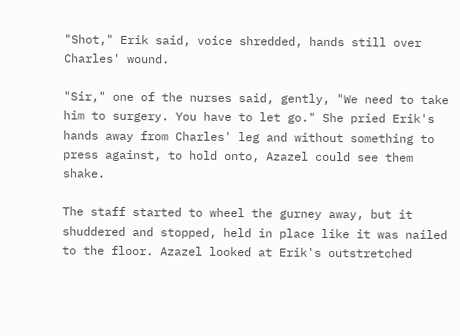"Shot," Erik said, voice shredded, hands still over Charles' wound.

"Sir," one of the nurses said, gently, "We need to take him to surgery. You have to let go." She pried Erik's hands away from Charles' leg and without something to press against, to hold onto, Azazel could see them shake.

The staff started to wheel the gurney away, but it shuddered and stopped, held in place like it was nailed to the floor. Azazel looked at Erik's outstretched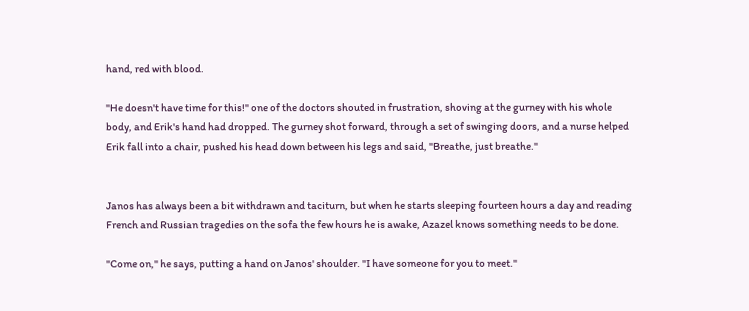hand, red with blood.

"He doesn't have time for this!" one of the doctors shouted in frustration, shoving at the gurney with his whole body, and Erik's hand had dropped. The gurney shot forward, through a set of swinging doors, and a nurse helped Erik fall into a chair, pushed his head down between his legs and said, "Breathe, just breathe."


Janos has always been a bit withdrawn and taciturn, but when he starts sleeping fourteen hours a day and reading French and Russian tragedies on the sofa the few hours he is awake, Azazel knows something needs to be done.

"Come on," he says, putting a hand on Janos' shoulder. "I have someone for you to meet."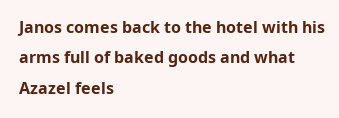Janos comes back to the hotel with his arms full of baked goods and what Azazel feels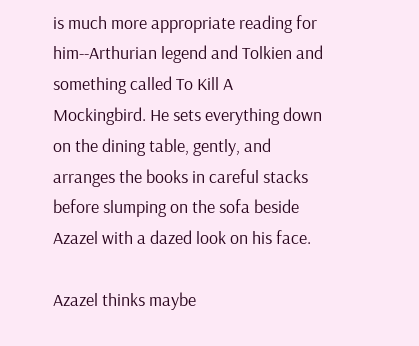is much more appropriate reading for him--Arthurian legend and Tolkien and something called To Kill A Mockingbird. He sets everything down on the dining table, gently, and arranges the books in careful stacks before slumping on the sofa beside Azazel with a dazed look on his face.

Azazel thinks maybe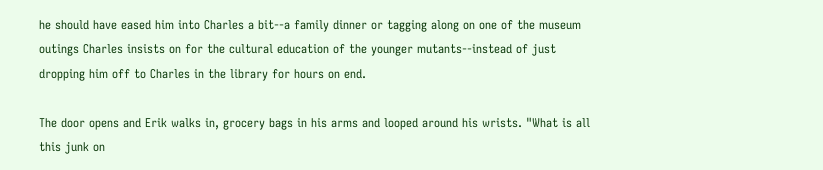he should have eased him into Charles a bit--a family dinner or tagging along on one of the museum outings Charles insists on for the cultural education of the younger mutants--instead of just dropping him off to Charles in the library for hours on end.

The door opens and Erik walks in, grocery bags in his arms and looped around his wrists. "What is all this junk on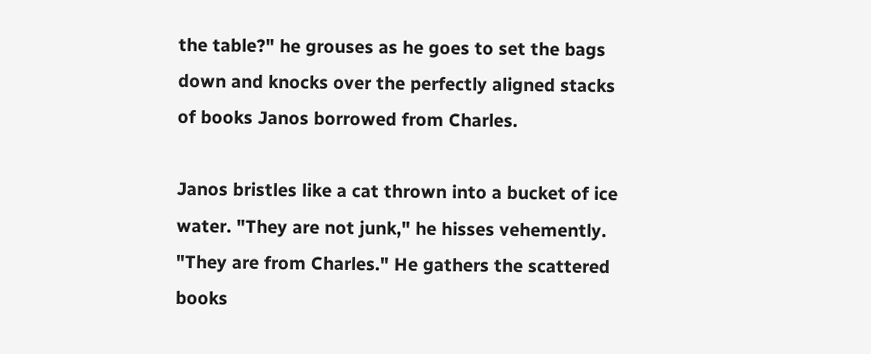the table?" he grouses as he goes to set the bags down and knocks over the perfectly aligned stacks of books Janos borrowed from Charles.

Janos bristles like a cat thrown into a bucket of ice water. "They are not junk," he hisses vehemently. "They are from Charles." He gathers the scattered books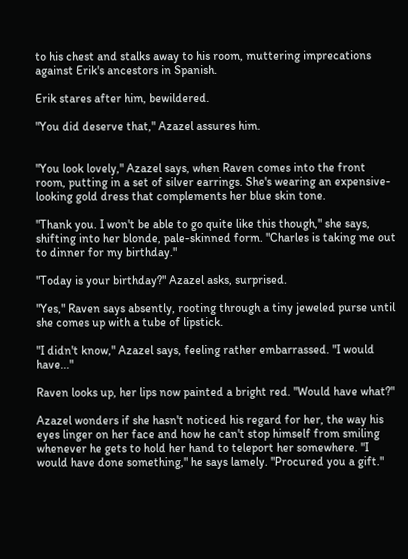to his chest and stalks away to his room, muttering imprecations against Erik's ancestors in Spanish.

Erik stares after him, bewildered.

"You did deserve that," Azazel assures him.


"You look lovely," Azazel says, when Raven comes into the front room, putting in a set of silver earrings. She's wearing an expensive-looking gold dress that complements her blue skin tone.

"Thank you. I won't be able to go quite like this though," she says, shifting into her blonde, pale-skinned form. "Charles is taking me out to dinner for my birthday."

"Today is your birthday?" Azazel asks, surprised.

"Yes," Raven says absently, rooting through a tiny jeweled purse until she comes up with a tube of lipstick.

"I didn't know," Azazel says, feeling rather embarrassed. "I would have..."

Raven looks up, her lips now painted a bright red. "Would have what?"

Azazel wonders if she hasn't noticed his regard for her, the way his eyes linger on her face and how he can't stop himself from smiling whenever he gets to hold her hand to teleport her somewhere. "I would have done something," he says lamely. "Procured you a gift."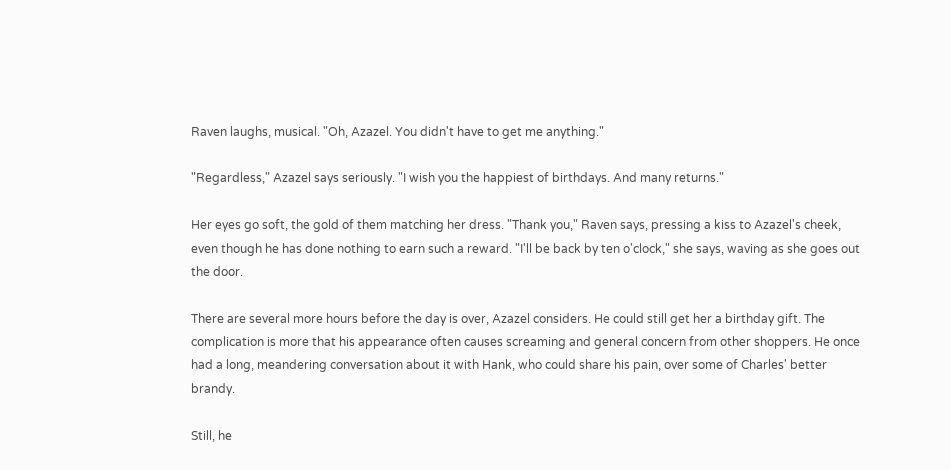Raven laughs, musical. "Oh, Azazel. You didn't have to get me anything."

"Regardless," Azazel says seriously. "I wish you the happiest of birthdays. And many returns."

Her eyes go soft, the gold of them matching her dress. "Thank you," Raven says, pressing a kiss to Azazel's cheek, even though he has done nothing to earn such a reward. "I'll be back by ten o'clock," she says, waving as she goes out the door.

There are several more hours before the day is over, Azazel considers. He could still get her a birthday gift. The complication is more that his appearance often causes screaming and general concern from other shoppers. He once had a long, meandering conversation about it with Hank, who could share his pain, over some of Charles' better brandy.

Still, he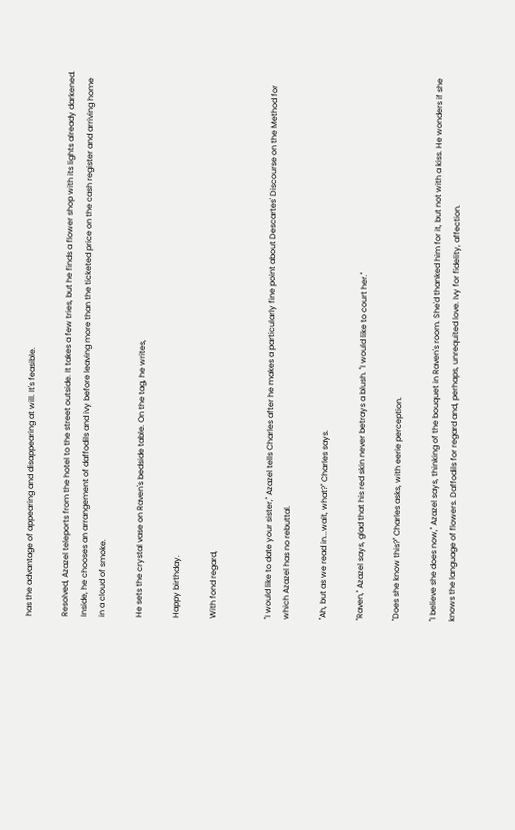has the advantage of appearing and disappearing at will. It's feasible.

Resolved, Azazel teleports from the hotel to the street outside. It takes a few tries, but he finds a flower shop with its lights already darkened. Inside, he chooses an arrangement of daffodils and ivy before leaving more than the ticketed price on the cash register and arriving home in a cloud of smoke.

He sets the crystal vase on Raven's bedside table. On the tag, he writes,

Happy birthday.

With fond regard,


"I would like to date your sister," Azazel tells Charles after he makes a particularly fine point about Descartes' Discourse on the Method for which Azazel has no rebuttal.

"Ah, but as we read in...wait, what?" Charles says.

"Raven," Azazel says, glad that his red skin never betrays a blush. "I would like to court her."

"Does she know this?" Charles asks, with eerie perception.

"I believe she does now," Azazel says, thinking of the bouquet in Raven's room. She'd thanked him for it, but not with a kiss. He wonders if she knows the language of flowers. Daffodils for regard and, perhaps, unrequited love. Ivy for fidelity, affection.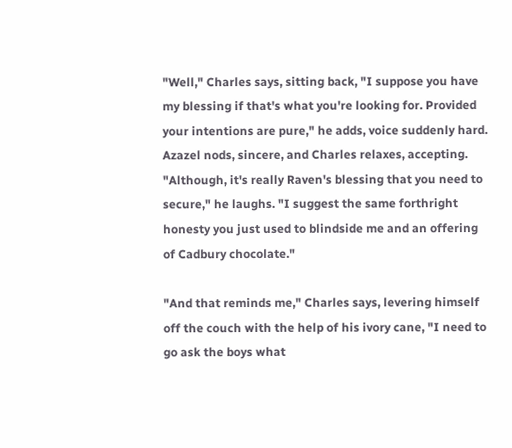"Well," Charles says, sitting back, "I suppose you have my blessing if that's what you're looking for. Provided your intentions are pure," he adds, voice suddenly hard. Azazel nods, sincere, and Charles relaxes, accepting. "Although, it's really Raven's blessing that you need to secure," he laughs. "I suggest the same forthright honesty you just used to blindside me and an offering of Cadbury chocolate."

"And that reminds me," Charles says, levering himself off the couch with the help of his ivory cane, "I need to go ask the boys what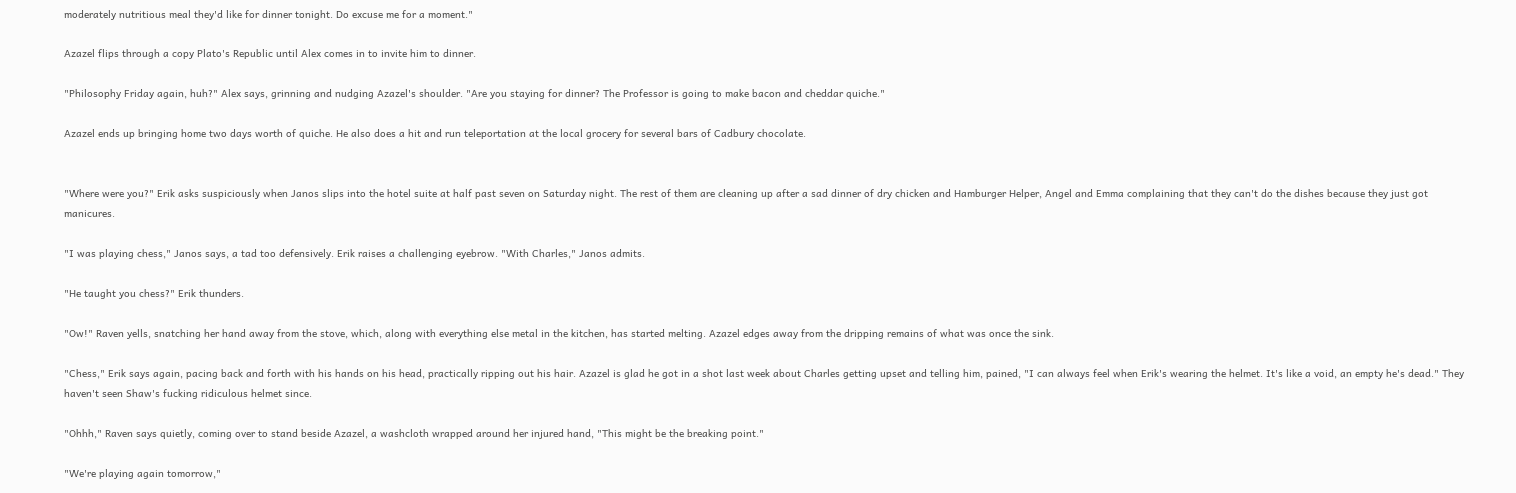moderately nutritious meal they'd like for dinner tonight. Do excuse me for a moment."

Azazel flips through a copy Plato's Republic until Alex comes in to invite him to dinner.

"Philosophy Friday again, huh?" Alex says, grinning and nudging Azazel's shoulder. "Are you staying for dinner? The Professor is going to make bacon and cheddar quiche."

Azazel ends up bringing home two days worth of quiche. He also does a hit and run teleportation at the local grocery for several bars of Cadbury chocolate.


"Where were you?" Erik asks suspiciously when Janos slips into the hotel suite at half past seven on Saturday night. The rest of them are cleaning up after a sad dinner of dry chicken and Hamburger Helper, Angel and Emma complaining that they can't do the dishes because they just got manicures.

"I was playing chess," Janos says, a tad too defensively. Erik raises a challenging eyebrow. "With Charles," Janos admits.

"He taught you chess?" Erik thunders.

"Ow!" Raven yells, snatching her hand away from the stove, which, along with everything else metal in the kitchen, has started melting. Azazel edges away from the dripping remains of what was once the sink.

"Chess," Erik says again, pacing back and forth with his hands on his head, practically ripping out his hair. Azazel is glad he got in a shot last week about Charles getting upset and telling him, pained, "I can always feel when Erik's wearing the helmet. It's like a void, an empty he's dead." They haven't seen Shaw's fucking ridiculous helmet since.

"Ohhh," Raven says quietly, coming over to stand beside Azazel, a washcloth wrapped around her injured hand, "This might be the breaking point."

"We're playing again tomorrow,"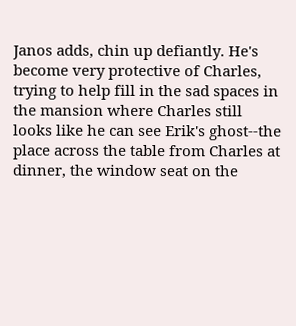Janos adds, chin up defiantly. He's become very protective of Charles, trying to help fill in the sad spaces in the mansion where Charles still looks like he can see Erik's ghost--the place across the table from Charles at dinner, the window seat on the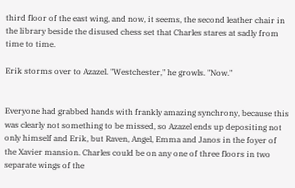third floor of the east wing, and now, it seems, the second leather chair in the library beside the disused chess set that Charles stares at sadly from time to time.

Erik storms over to Azazel. "Westchester," he growls. "Now."


Everyone had grabbed hands with frankly amazing synchrony, because this was clearly not something to be missed, so Azazel ends up depositing not only himself and Erik, but Raven, Angel, Emma and Janos in the foyer of the Xavier mansion. Charles could be on any one of three floors in two separate wings of the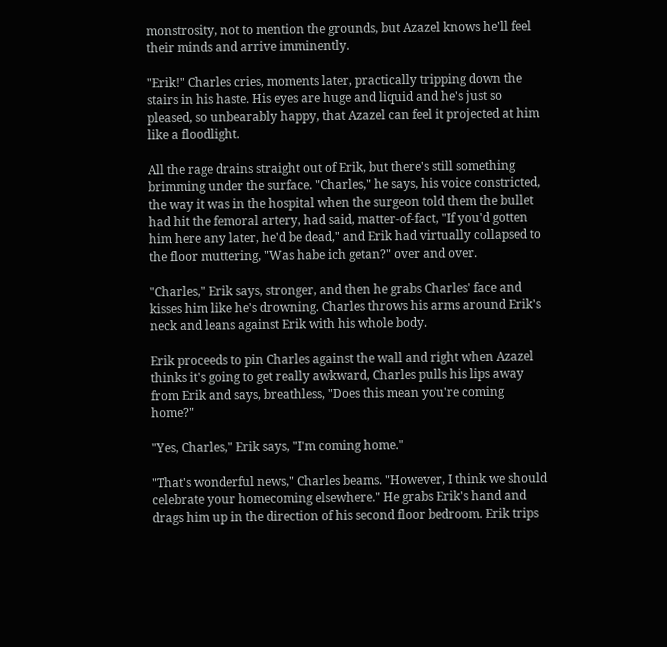monstrosity, not to mention the grounds, but Azazel knows he'll feel their minds and arrive imminently.

"Erik!" Charles cries, moments later, practically tripping down the stairs in his haste. His eyes are huge and liquid and he's just so pleased, so unbearably happy, that Azazel can feel it projected at him like a floodlight.

All the rage drains straight out of Erik, but there's still something brimming under the surface. "Charles," he says, his voice constricted, the way it was in the hospital when the surgeon told them the bullet had hit the femoral artery, had said, matter-of-fact, "If you'd gotten him here any later, he'd be dead," and Erik had virtually collapsed to the floor muttering, "Was habe ich getan?" over and over.

"Charles," Erik says, stronger, and then he grabs Charles' face and kisses him like he's drowning. Charles throws his arms around Erik's neck and leans against Erik with his whole body.

Erik proceeds to pin Charles against the wall and right when Azazel thinks it's going to get really awkward, Charles pulls his lips away from Erik and says, breathless, "Does this mean you're coming home?"

"Yes, Charles," Erik says, "I'm coming home."

"That's wonderful news," Charles beams. "However, I think we should celebrate your homecoming elsewhere." He grabs Erik's hand and drags him up in the direction of his second floor bedroom. Erik trips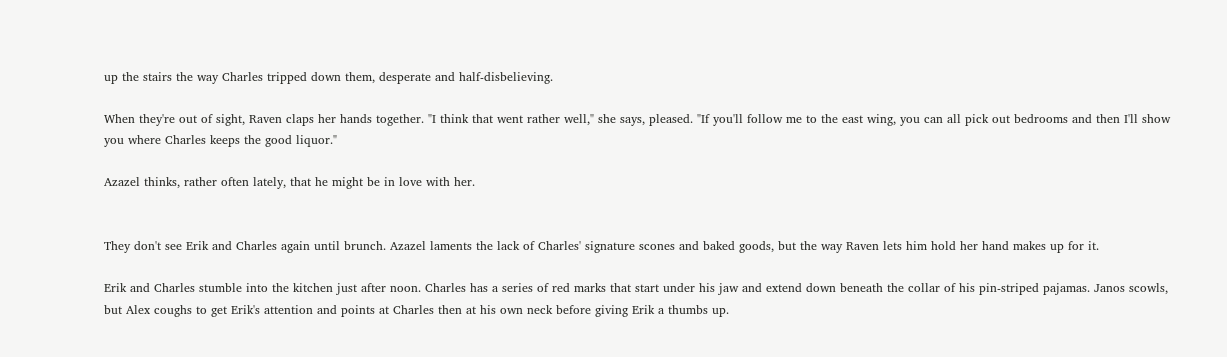up the stairs the way Charles tripped down them, desperate and half-disbelieving.

When they're out of sight, Raven claps her hands together. "I think that went rather well," she says, pleased. "If you'll follow me to the east wing, you can all pick out bedrooms and then I'll show you where Charles keeps the good liquor."

Azazel thinks, rather often lately, that he might be in love with her.


They don't see Erik and Charles again until brunch. Azazel laments the lack of Charles' signature scones and baked goods, but the way Raven lets him hold her hand makes up for it.

Erik and Charles stumble into the kitchen just after noon. Charles has a series of red marks that start under his jaw and extend down beneath the collar of his pin-striped pajamas. Janos scowls, but Alex coughs to get Erik's attention and points at Charles then at his own neck before giving Erik a thumbs up.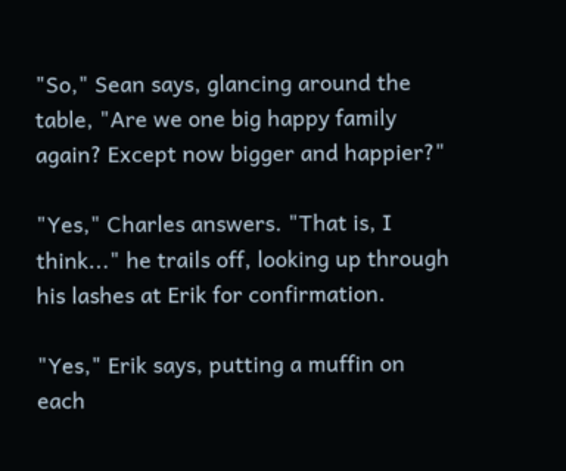"So," Sean says, glancing around the table, "Are we one big happy family again? Except now bigger and happier?"

"Yes," Charles answers. "That is, I think..." he trails off, looking up through his lashes at Erik for confirmation.

"Yes," Erik says, putting a muffin on each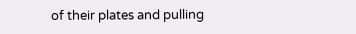of their plates and pulling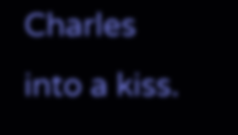Charles into a kiss.